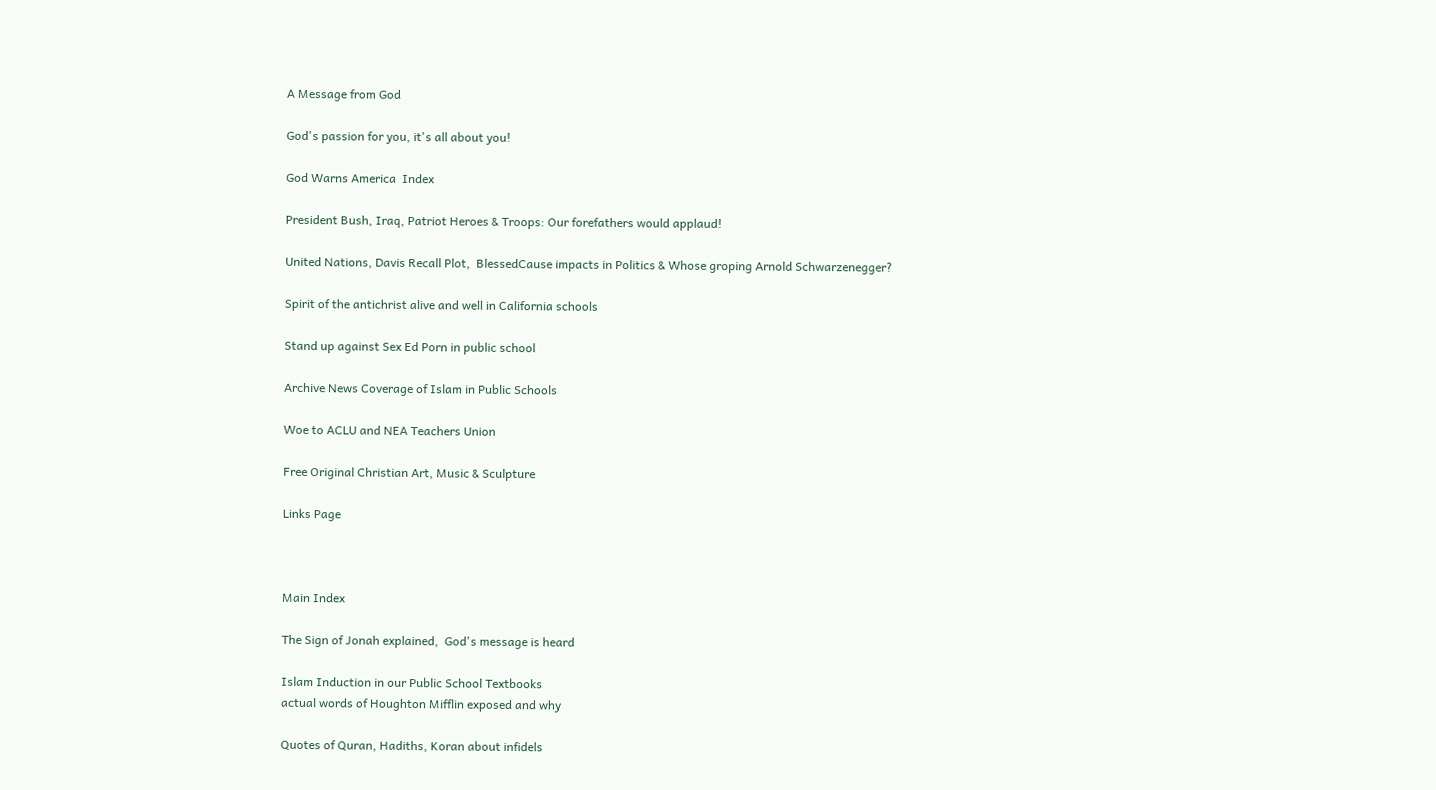A Message from God

God's passion for you, it's all about you!

God Warns America  Index

President Bush, Iraq, Patriot Heroes & Troops: Our forefathers would applaud!

United Nations, Davis Recall Plot,  BlessedCause impacts in Politics & Whose groping Arnold Schwarzenegger?

Spirit of the antichrist alive and well in California schools

Stand up against Sex Ed Porn in public school

Archive News Coverage of Islam in Public Schools

Woe to ACLU and NEA Teachers Union

Free Original Christian Art, Music & Sculpture

Links Page



Main Index

The Sign of Jonah explained,  God's message is heard

Islam Induction in our Public School Textbooks
actual words of Houghton Mifflin exposed and why

Quotes of Quran, Hadiths, Koran about infidels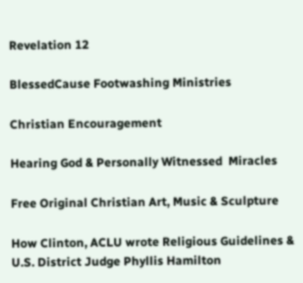Revelation 12

BlessedCause Footwashing Ministries

Christian Encouragement

Hearing God & Personally Witnessed  Miracles

Free Original Christian Art, Music & Sculpture

How Clinton, ACLU wrote Religious Guidelines & U.S. District Judge Phyllis Hamilton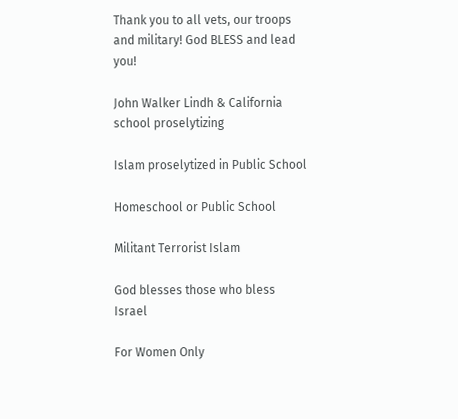Thank you to all vets, our troops and military! God BLESS and lead you!

John Walker Lindh & California school proselytizing

Islam proselytized in Public School

Homeschool or Public School

Militant Terrorist Islam

God blesses those who bless Israel

For Women Only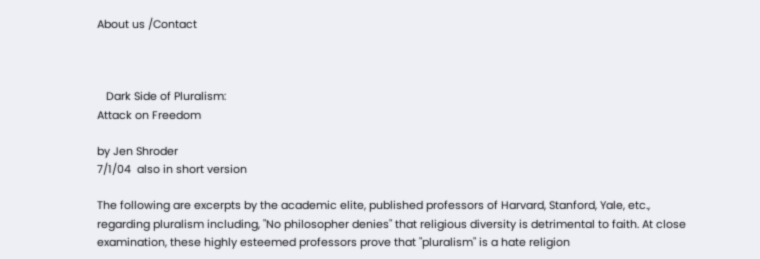About us /Contact



   Dark Side of Pluralism:
Attack on Freedom

by Jen Shroder
7/1/04  also in short version

The following are excerpts by the academic elite, published professors of Harvard, Stanford, Yale, etc., regarding pluralism including, "No philosopher denies" that religious diversity is detrimental to faith. At close examination, these highly esteemed professors prove that "pluralism" is a hate religion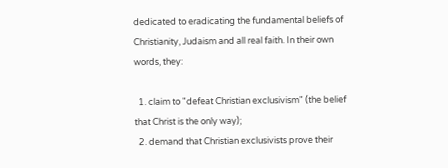dedicated to eradicating the fundamental beliefs of Christianity, Judaism and all real faith. In their own words, they:

  1. claim to "defeat Christian exclusivism" (the belief that Christ is the only way);
  2. demand that Christian exclusivists prove their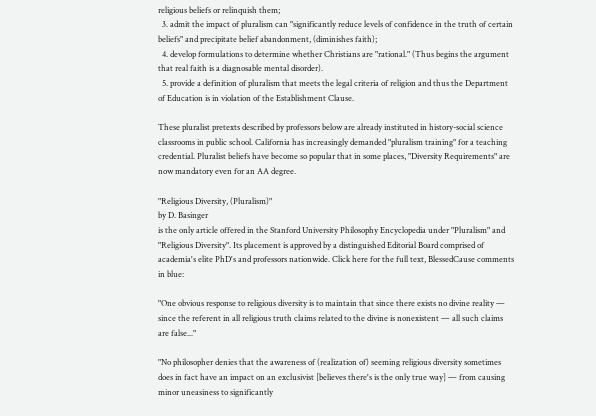religious beliefs or relinquish them;
  3. admit the impact of pluralism can "significantly reduce levels of confidence in the truth of certain beliefs" and precipitate belief abandonment, (diminishes faith);
  4. develop formulations to determine whether Christians are "rational." (Thus begins the argument that real faith is a diagnosable mental disorder).
  5. provide a definition of pluralism that meets the legal criteria of religion and thus the Department of Education is in violation of the Establishment Clause.

These pluralist pretexts described by professors below are already instituted in history-social science classrooms in public school. California has increasingly demanded "pluralism training" for a teaching credential. Pluralist beliefs have become so popular that in some places, "Diversity Requirements" are now mandatory even for an AA degree.

"Religious Diversity, (Pluralism)"
by D. Basinger
is the only article offered in the Stanford University Philosophy Encyclopedia under "Pluralism" and "Religious Diversity". Its placement is approved by a distinguished Editorial Board comprised of academia's elite PhD's and professors nationwide. Click here for the full text, BlessedCause comments in blue:

"One obvious response to religious diversity is to maintain that since there exists no divine reality — since the referent in all religious truth claims related to the divine is nonexistent — all such claims are false..."

"No philosopher denies that the awareness of (realization of) seeming religious diversity sometimes does in fact have an impact on an exclusivist [believes there's is the only true way] — from causing minor uneasiness to significantly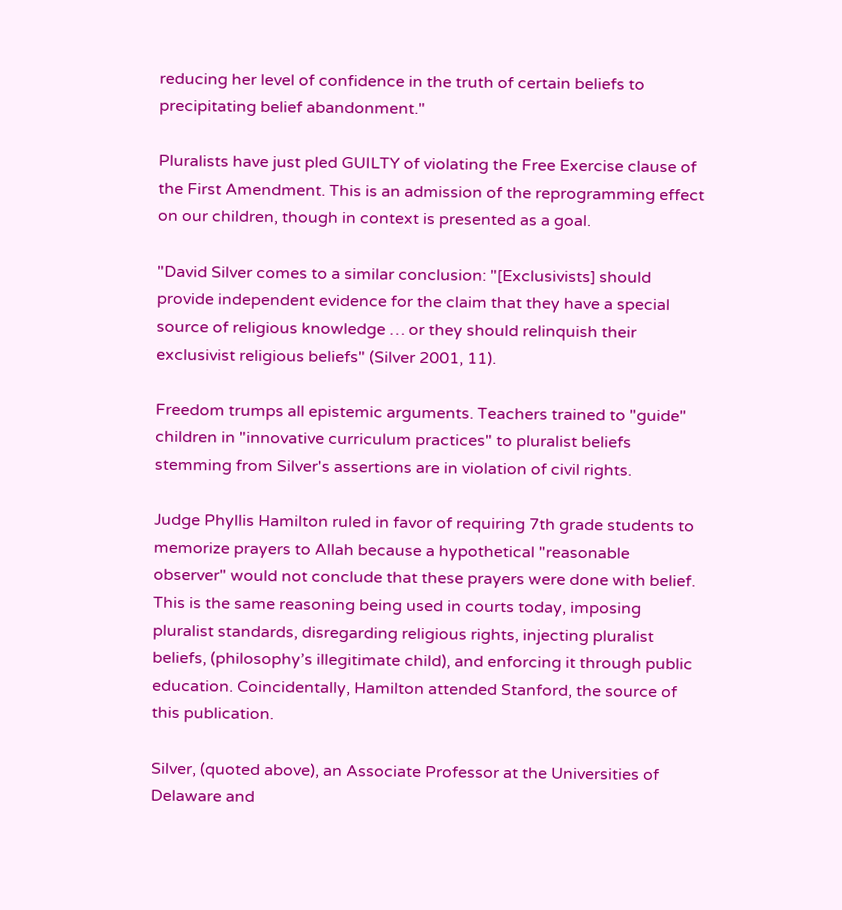reducing her level of confidence in the truth of certain beliefs to precipitating belief abandonment."

Pluralists have just pled GUILTY of violating the Free Exercise clause of the First Amendment. This is an admission of the reprogramming effect on our children, though in context is presented as a goal.

"David Silver comes to a similar conclusion: "[Exclusivists] should provide independent evidence for the claim that they have a special source of religious knowledge … or they should relinquish their exclusivist religious beliefs" (Silver 2001, 11).

Freedom trumps all epistemic arguments. Teachers trained to "guide" children in "innovative curriculum practices" to pluralist beliefs stemming from Silver's assertions are in violation of civil rights.

Judge Phyllis Hamilton ruled in favor of requiring 7th grade students to memorize prayers to Allah because a hypothetical "reasonable observer" would not conclude that these prayers were done with belief. This is the same reasoning being used in courts today, imposing pluralist standards, disregarding religious rights, injecting pluralist beliefs, (philosophy’s illegitimate child), and enforcing it through public education. Coincidentally, Hamilton attended Stanford, the source of this publication.

Silver, (quoted above), an Associate Professor at the Universities of Delaware and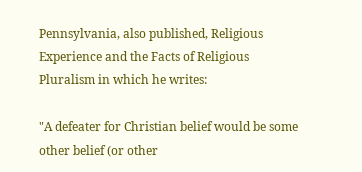Pennsylvania, also published, Religious Experience and the Facts of Religious Pluralism in which he writes:

"A defeater for Christian belief would be some other belief (or other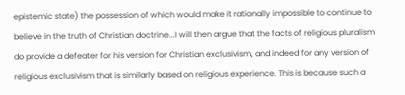epistemic state) the possession of which would make it rationally impossible to continue to believe in the truth of Christian doctrine...I will then argue that the facts of religious pluralism do provide a defeater for his version for Christian exclusivism, and indeed for any version of religious exclusivism that is similarly based on religious experience. This is because such a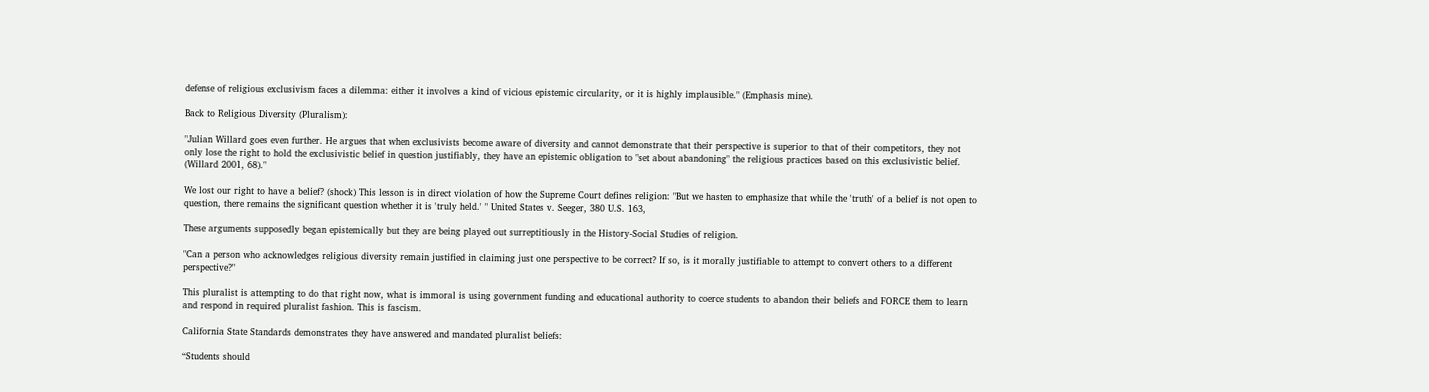defense of religious exclusivism faces a dilemma: either it involves a kind of vicious epistemic circularity, or it is highly implausible." (Emphasis mine).

Back to Religious Diversity (Pluralism):

"Julian Willard goes even further. He argues that when exclusivists become aware of diversity and cannot demonstrate that their perspective is superior to that of their competitors, they not only lose the right to hold the exclusivistic belief in question justifiably, they have an epistemic obligation to "set about abandoning" the religious practices based on this exclusivistic belief. (Willard 2001, 68)."

We lost our right to have a belief? (shock) This lesson is in direct violation of how the Supreme Court defines religion: "But we hasten to emphasize that while the 'truth' of a belief is not open to question, there remains the significant question whether it is 'truly held.' " United States v. Seeger, 380 U.S. 163,

These arguments supposedly began epistemically but they are being played out surreptitiously in the History-Social Studies of religion.

"Can a person who acknowledges religious diversity remain justified in claiming just one perspective to be correct? If so, is it morally justifiable to attempt to convert others to a different perspective?"

This pluralist is attempting to do that right now, what is immoral is using government funding and educational authority to coerce students to abandon their beliefs and FORCE them to learn and respond in required pluralist fashion. This is fascism.

California State Standards demonstrates they have answered and mandated pluralist beliefs:

“Students should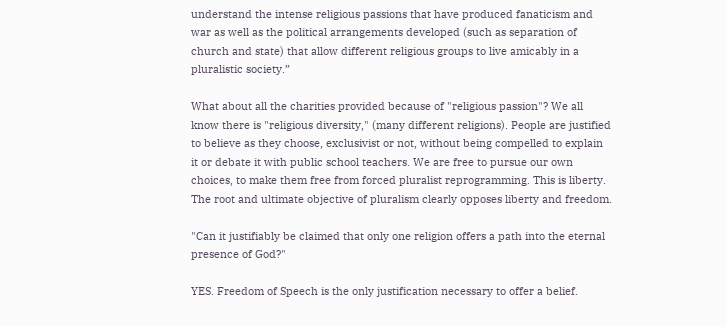understand the intense religious passions that have produced fanaticism and war as well as the political arrangements developed (such as separation of church and state) that allow different religious groups to live amicably in a pluralistic society.”

What about all the charities provided because of "religious passion"? We all know there is "religious diversity," (many different religions). People are justified to believe as they choose, exclusivist or not, without being compelled to explain it or debate it with public school teachers. We are free to pursue our own choices, to make them free from forced pluralist reprogramming. This is liberty. The root and ultimate objective of pluralism clearly opposes liberty and freedom.

"Can it justifiably be claimed that only one religion offers a path into the eternal presence of God?"

YES. Freedom of Speech is the only justification necessary to offer a belief.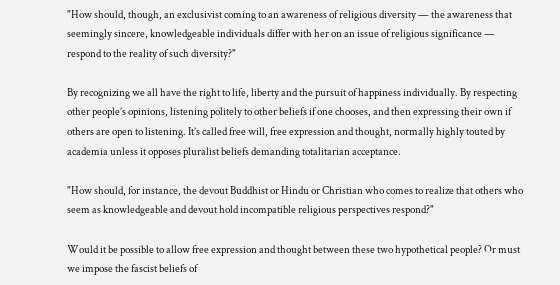"How should, though, an exclusivist coming to an awareness of religious diversity — the awareness that seemingly sincere, knowledgeable individuals differ with her on an issue of religious significance — respond to the reality of such diversity?"

By recognizing we all have the right to life, liberty and the pursuit of happiness individually. By respecting other people’s opinions, listening politely to other beliefs if one chooses, and then expressing their own if others are open to listening. It’s called free will, free expression and thought, normally highly touted by academia unless it opposes pluralist beliefs demanding totalitarian acceptance.

"How should, for instance, the devout Buddhist or Hindu or Christian who comes to realize that others who seem as knowledgeable and devout hold incompatible religious perspectives respond?"

Would it be possible to allow free expression and thought between these two hypothetical people? Or must we impose the fascist beliefs of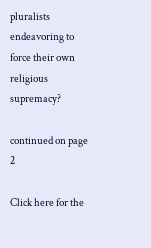pluralists endeavoring to force their own religious supremacy?

continued on page 2

Click here for the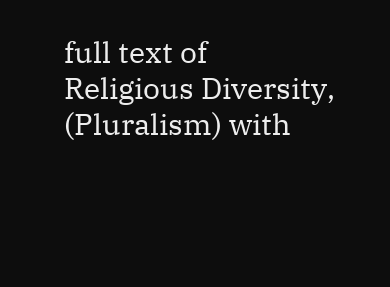full text of
Religious Diversity, (Pluralism) with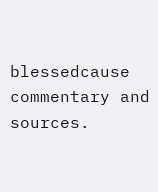blessedcause commentary and sources.